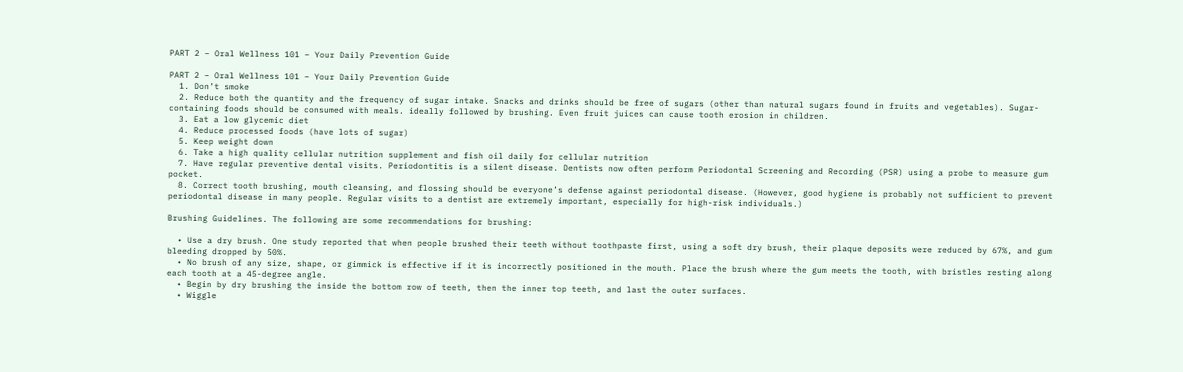PART 2 – Oral Wellness 101 – Your Daily Prevention Guide

PART 2 – Oral Wellness 101 – Your Daily Prevention Guide
  1. Don’t smoke
  2. Reduce both the quantity and the frequency of sugar intake. Snacks and drinks should be free of sugars (other than natural sugars found in fruits and vegetables). Sugar-containing foods should be consumed with meals. ideally followed by brushing. Even fruit juices can cause tooth erosion in children.
  3. Eat a low glycemic diet
  4. Reduce processed foods (have lots of sugar)
  5. Keep weight down
  6. Take a high quality cellular nutrition supplement and fish oil daily for cellular nutrition
  7. Have regular preventive dental visits. Periodontitis is a silent disease. Dentists now often perform Periodontal Screening and Recording (PSR) using a probe to measure gum pocket.
  8. Correct tooth brushing, mouth cleansing, and flossing should be everyone’s defense against periodontal disease. (However, good hygiene is probably not sufficient to prevent periodontal disease in many people. Regular visits to a dentist are extremely important, especially for high-risk individuals.)

Brushing Guidelines. The following are some recommendations for brushing:

  • Use a dry brush. One study reported that when people brushed their teeth without toothpaste first, using a soft dry brush, their plaque deposits were reduced by 67%, and gum bleeding dropped by 50%.
  • No brush of any size, shape, or gimmick is effective if it is incorrectly positioned in the mouth. Place the brush where the gum meets the tooth, with bristles resting along each tooth at a 45-degree angle.
  • Begin by dry brushing the inside the bottom row of teeth, then the inner top teeth, and last the outer surfaces.
  • Wiggle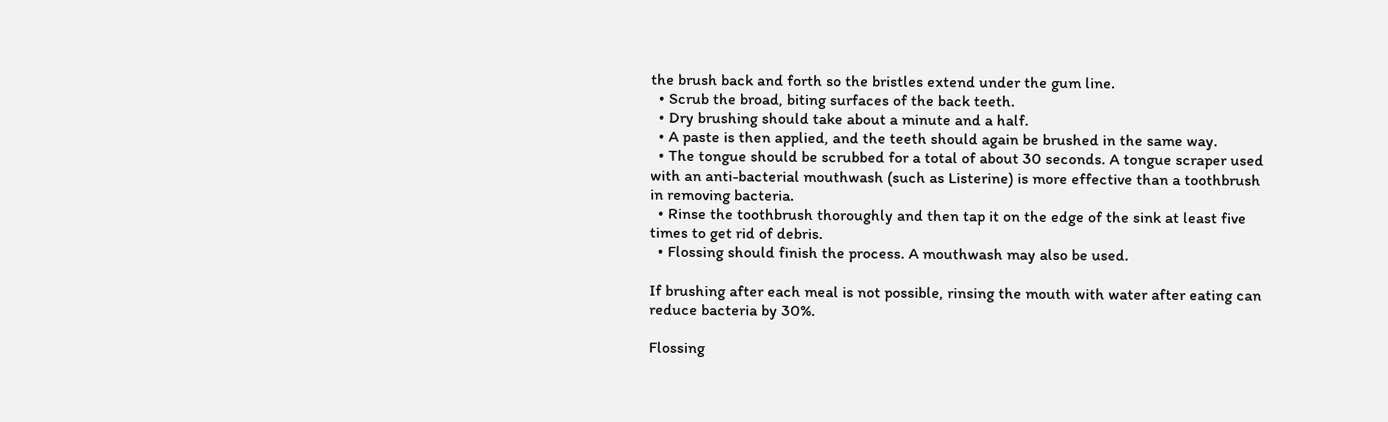the brush back and forth so the bristles extend under the gum line.
  • Scrub the broad, biting surfaces of the back teeth.
  • Dry brushing should take about a minute and a half.
  • A paste is then applied, and the teeth should again be brushed in the same way.
  • The tongue should be scrubbed for a total of about 30 seconds. A tongue scraper used with an anti-bacterial mouthwash (such as Listerine) is more effective than a toothbrush in removing bacteria.
  • Rinse the toothbrush thoroughly and then tap it on the edge of the sink at least five times to get rid of debris.
  • Flossing should finish the process. A mouthwash may also be used.

If brushing after each meal is not possible, rinsing the mouth with water after eating can reduce bacteria by 30%.

Flossing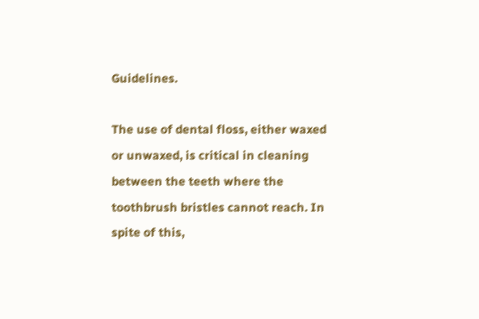Guidelines.

The use of dental floss, either waxed or unwaxed, is critical in cleaning between the teeth where the toothbrush bristles cannot reach. In spite of this,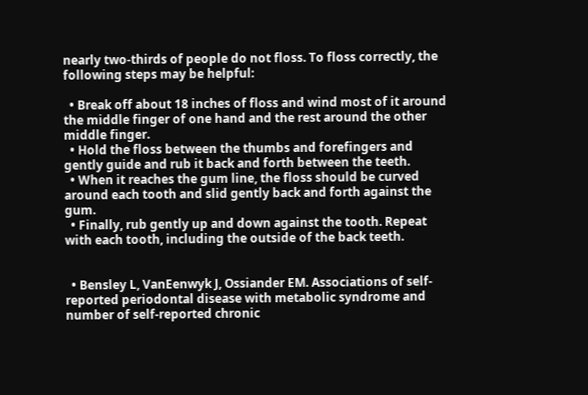nearly two-thirds of people do not floss. To floss correctly, the following steps may be helpful:

  • Break off about 18 inches of floss and wind most of it around the middle finger of one hand and the rest around the other middle finger.
  • Hold the floss between the thumbs and forefingers and gently guide and rub it back and forth between the teeth.
  • When it reaches the gum line, the floss should be curved around each tooth and slid gently back and forth against the gum.
  • Finally, rub gently up and down against the tooth. Repeat with each tooth, including the outside of the back teeth.


  • Bensley L, VanEenwyk J, Ossiander EM. Associations of self-reported periodontal disease with metabolic syndrome and number of self-reported chronic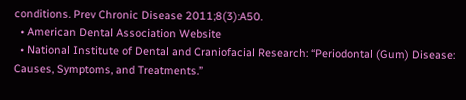conditions. Prev Chronic Disease 2011;8(3):A50.
  • American Dental Association Website
  • National Institute of Dental and Craniofacial Research: “Periodontal (Gum) Disease: Causes, Symptoms, and Treatments.”